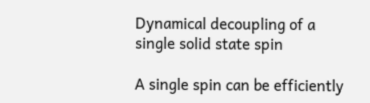Dynamical decoupling of a single solid state spin

A single spin can be efficiently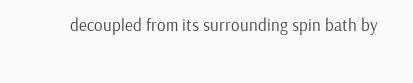decoupled from its surrounding spin bath by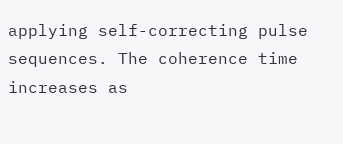applying self-correcting pulse sequences. The coherence time increases as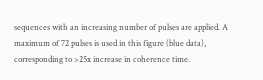sequences with an increasing number of pulses are applied. A maximum of 72 pulses is used in this figure (blue data), corresponding to >25x increase in coherence time.